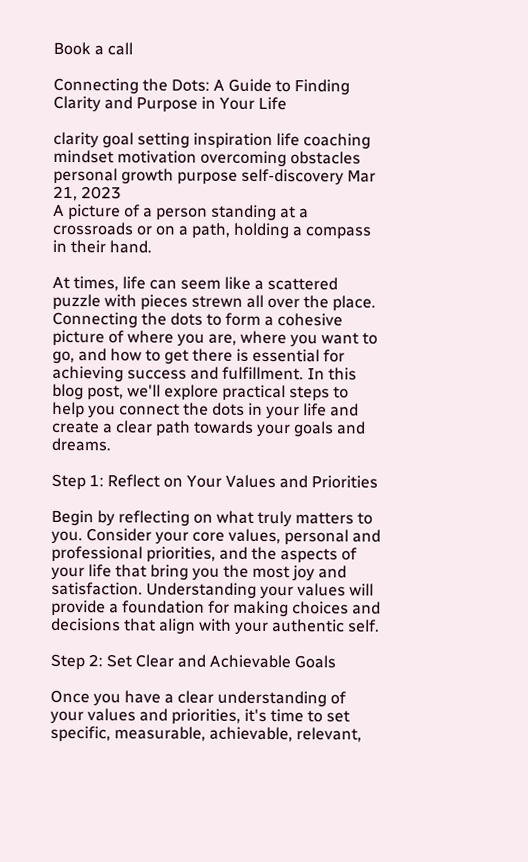Book a call

Connecting the Dots: A Guide to Finding Clarity and Purpose in Your Life

clarity goal setting inspiration life coaching mindset motivation overcoming obstacles personal growth purpose self-discovery Mar 21, 2023
A picture of a person standing at a crossroads or on a path, holding a compass in their hand.

At times, life can seem like a scattered puzzle with pieces strewn all over the place. Connecting the dots to form a cohesive picture of where you are, where you want to go, and how to get there is essential for achieving success and fulfillment. In this blog post, we'll explore practical steps to help you connect the dots in your life and create a clear path towards your goals and dreams.

Step 1: Reflect on Your Values and Priorities

Begin by reflecting on what truly matters to you. Consider your core values, personal and professional priorities, and the aspects of your life that bring you the most joy and satisfaction. Understanding your values will provide a foundation for making choices and decisions that align with your authentic self.

Step 2: Set Clear and Achievable Goals

Once you have a clear understanding of your values and priorities, it's time to set specific, measurable, achievable, relevant,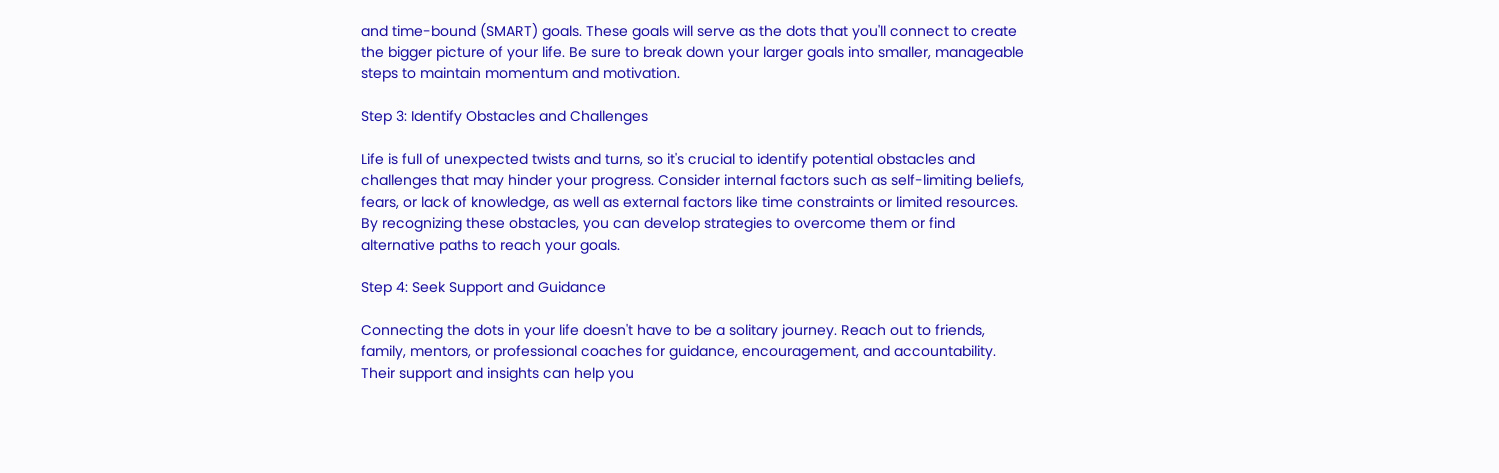and time-bound (SMART) goals. These goals will serve as the dots that you'll connect to create the bigger picture of your life. Be sure to break down your larger goals into smaller, manageable steps to maintain momentum and motivation.

Step 3: Identify Obstacles and Challenges

Life is full of unexpected twists and turns, so it's crucial to identify potential obstacles and challenges that may hinder your progress. Consider internal factors such as self-limiting beliefs, fears, or lack of knowledge, as well as external factors like time constraints or limited resources. By recognizing these obstacles, you can develop strategies to overcome them or find alternative paths to reach your goals.

Step 4: Seek Support and Guidance

Connecting the dots in your life doesn't have to be a solitary journey. Reach out to friends, family, mentors, or professional coaches for guidance, encouragement, and accountability. Their support and insights can help you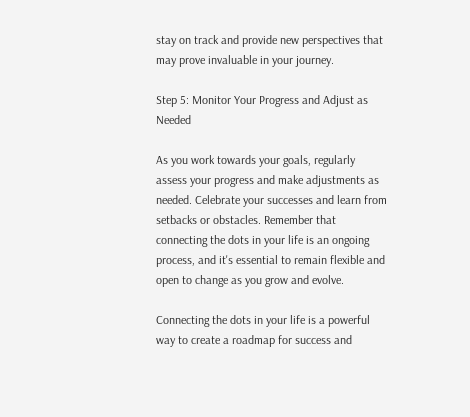stay on track and provide new perspectives that may prove invaluable in your journey.

Step 5: Monitor Your Progress and Adjust as Needed

As you work towards your goals, regularly assess your progress and make adjustments as needed. Celebrate your successes and learn from setbacks or obstacles. Remember that connecting the dots in your life is an ongoing process, and it's essential to remain flexible and open to change as you grow and evolve.

Connecting the dots in your life is a powerful way to create a roadmap for success and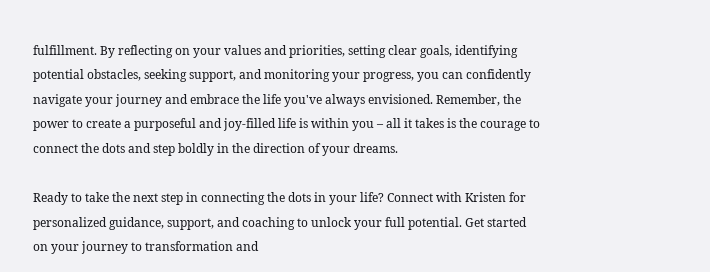fulfillment. By reflecting on your values and priorities, setting clear goals, identifying potential obstacles, seeking support, and monitoring your progress, you can confidently navigate your journey and embrace the life you've always envisioned. Remember, the power to create a purposeful and joy-filled life is within you – all it takes is the courage to connect the dots and step boldly in the direction of your dreams.

Ready to take the next step in connecting the dots in your life? Connect with Kristen for personalized guidance, support, and coaching to unlock your full potential. Get started on your journey to transformation and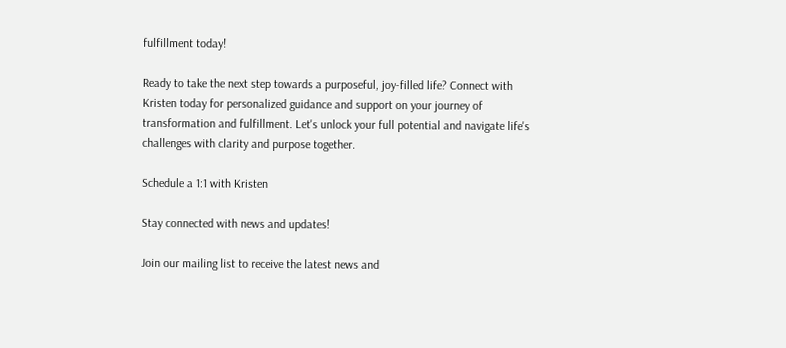fulfillment today!

Ready to take the next step towards a purposeful, joy-filled life? Connect with Kristen today for personalized guidance and support on your journey of transformation and fulfillment. Let's unlock your full potential and navigate life's challenges with clarity and purpose together.

Schedule a 1:1 with Kristen

Stay connected with news and updates!

Join our mailing list to receive the latest news and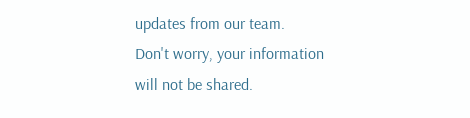updates from our team.
Don't worry, your information will not be shared.